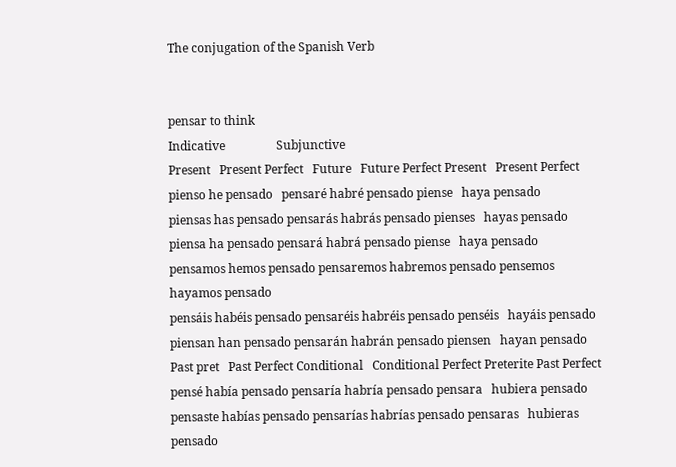The conjugation of the Spanish Verb


pensar to think
Indicative                 Subjunctive
Present   Present Perfect   Future   Future Perfect Present   Present Perfect
pienso he pensado   pensaré habré pensado piense   haya pensado
piensas has pensado pensarás habrás pensado pienses   hayas pensado
piensa ha pensado pensará habrá pensado piense   haya pensado
pensamos hemos pensado pensaremos habremos pensado pensemos   hayamos pensado
pensáis habéis pensado pensaréis habréis pensado penséis   hayáis pensado
piensan han pensado pensarán habrán pensado piensen   hayan pensado
Past pret   Past Perfect Conditional   Conditional Perfect Preterite Past Perfect
pensé había pensado pensaría habría pensado pensara   hubiera pensado
pensaste habías pensado pensarías habrías pensado pensaras   hubieras pensado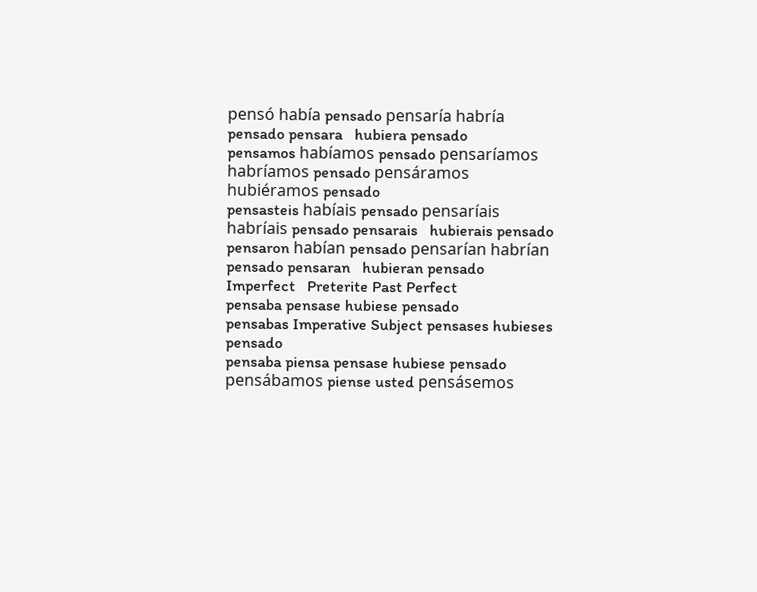pensó había pensado pensaría habría pensado pensara   hubiera pensado
pensamos habíamos pensado pensaríamos habríamos pensado pensáramos   hubiéramos pensado
pensasteis habíais pensado pensaríais habríais pensado pensarais   hubierais pensado
pensaron habían pensado pensarían habrían pensado pensaran   hubieran pensado
Imperfect   Preterite Past Perfect
pensaba pensase hubiese pensado
pensabas Imperative Subject pensases hubieses pensado
pensaba piensa pensase hubiese pensado
pensábamos piense usted pensásemos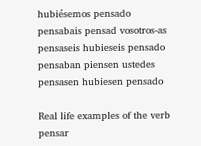hubiésemos pensado
pensabais pensad vosotros-as pensaseis hubieseis pensado
pensaban piensen ustedes pensasen hubiesen pensado

Real life examples of the verb pensar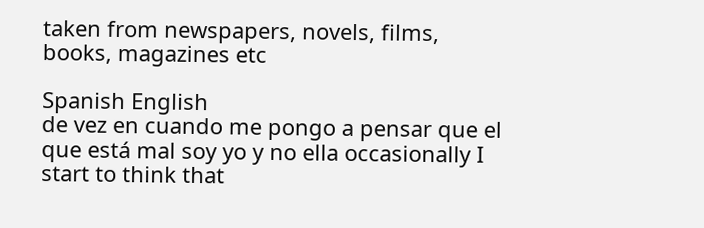taken from newspapers, novels, films, books, magazines etc

Spanish English
de vez en cuando me pongo a pensar que el que está mal soy yo y no ella occasionally I start to think that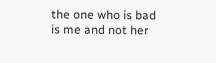the one who is bad is me and not her